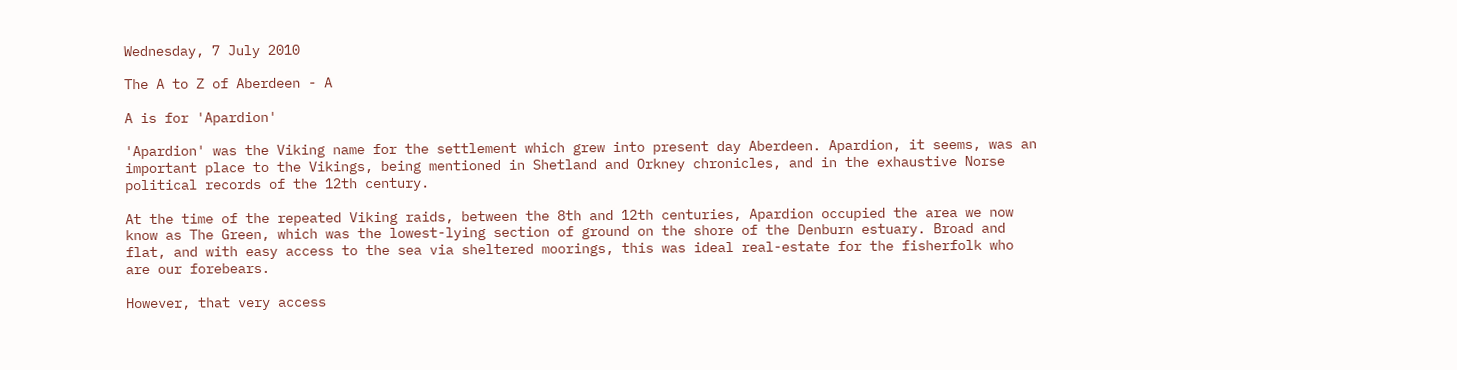Wednesday, 7 July 2010

The A to Z of Aberdeen - A

A is for 'Apardion'

'Apardion' was the Viking name for the settlement which grew into present day Aberdeen. Apardion, it seems, was an important place to the Vikings, being mentioned in Shetland and Orkney chronicles, and in the exhaustive Norse political records of the 12th century.

At the time of the repeated Viking raids, between the 8th and 12th centuries, Apardion occupied the area we now know as The Green, which was the lowest-lying section of ground on the shore of the Denburn estuary. Broad and flat, and with easy access to the sea via sheltered moorings, this was ideal real-estate for the fisherfolk who are our forebears.

However, that very access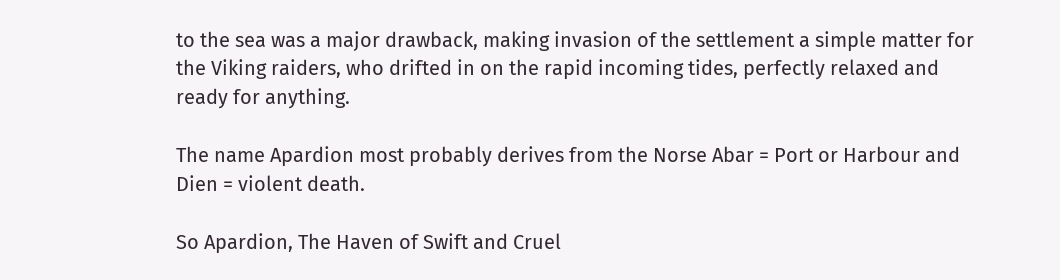to the sea was a major drawback, making invasion of the settlement a simple matter for the Viking raiders, who drifted in on the rapid incoming tides, perfectly relaxed and ready for anything.

The name Apardion most probably derives from the Norse Abar = Port or Harbour and Dien = violent death.

So Apardion, The Haven of Swift and Cruel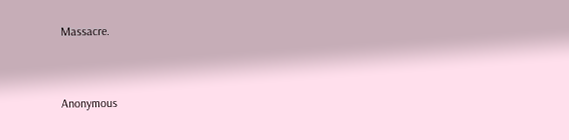Massacre.


Anonymous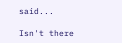said...

Isn't there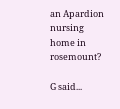an Apardion nursing home in rosemount?

G said...